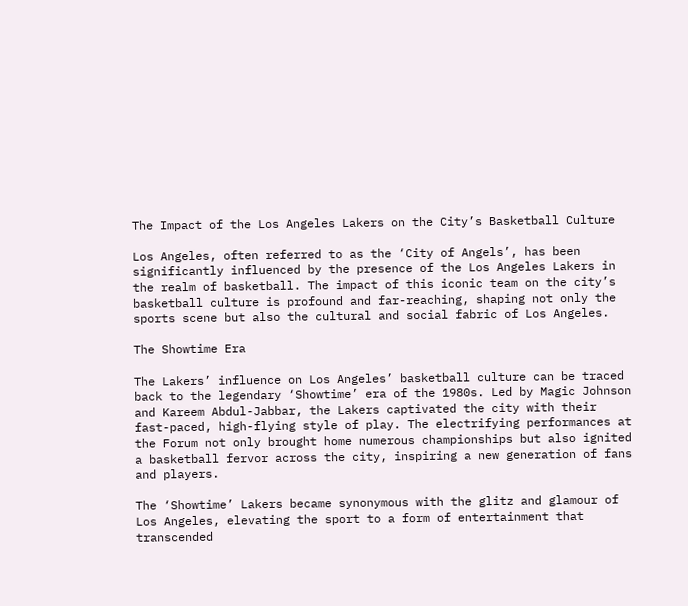The Impact of the Los Angeles Lakers on the City’s Basketball Culture

Los Angeles, often referred to as the ‘City of Angels’, has been significantly influenced by the presence of the Los Angeles Lakers in the realm of basketball. The impact of this iconic team on the city’s basketball culture is profound and far-reaching, shaping not only the sports scene but also the cultural and social fabric of Los Angeles.

The Showtime Era

The Lakers’ influence on Los Angeles’ basketball culture can be traced back to the legendary ‘Showtime’ era of the 1980s. Led by Magic Johnson and Kareem Abdul-Jabbar, the Lakers captivated the city with their fast-paced, high-flying style of play. The electrifying performances at the Forum not only brought home numerous championships but also ignited a basketball fervor across the city, inspiring a new generation of fans and players.

The ‘Showtime’ Lakers became synonymous with the glitz and glamour of Los Angeles, elevating the sport to a form of entertainment that transcended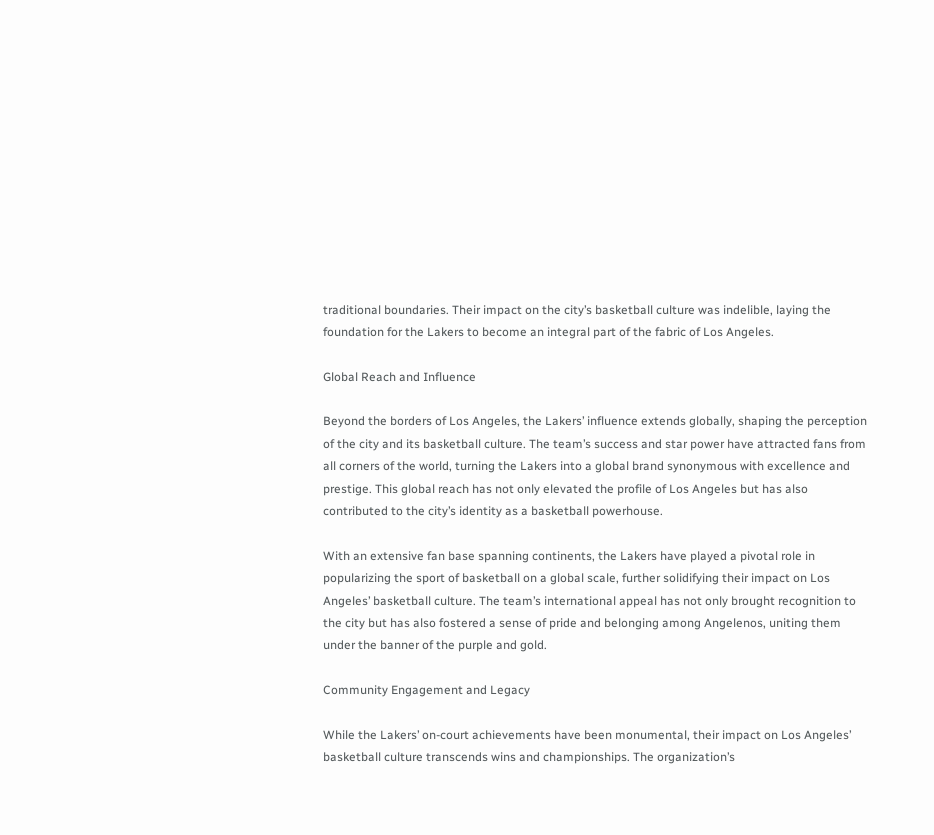traditional boundaries. Their impact on the city’s basketball culture was indelible, laying the foundation for the Lakers to become an integral part of the fabric of Los Angeles.

Global Reach and Influence

Beyond the borders of Los Angeles, the Lakers’ influence extends globally, shaping the perception of the city and its basketball culture. The team’s success and star power have attracted fans from all corners of the world, turning the Lakers into a global brand synonymous with excellence and prestige. This global reach has not only elevated the profile of Los Angeles but has also contributed to the city’s identity as a basketball powerhouse.

With an extensive fan base spanning continents, the Lakers have played a pivotal role in popularizing the sport of basketball on a global scale, further solidifying their impact on Los Angeles’ basketball culture. The team’s international appeal has not only brought recognition to the city but has also fostered a sense of pride and belonging among Angelenos, uniting them under the banner of the purple and gold.

Community Engagement and Legacy

While the Lakers’ on-court achievements have been monumental, their impact on Los Angeles’ basketball culture transcends wins and championships. The organization’s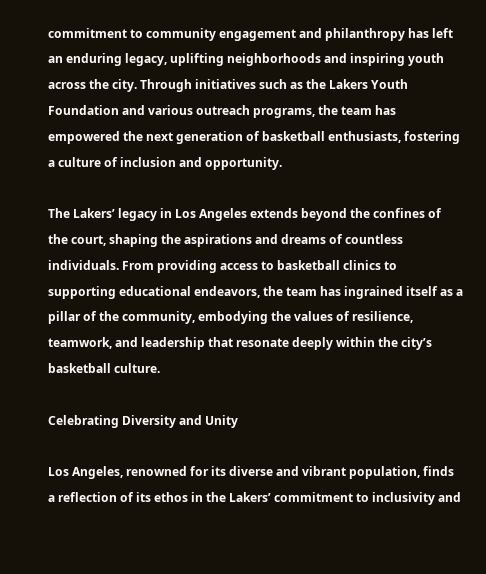commitment to community engagement and philanthropy has left an enduring legacy, uplifting neighborhoods and inspiring youth across the city. Through initiatives such as the Lakers Youth Foundation and various outreach programs, the team has empowered the next generation of basketball enthusiasts, fostering a culture of inclusion and opportunity.

The Lakers’ legacy in Los Angeles extends beyond the confines of the court, shaping the aspirations and dreams of countless individuals. From providing access to basketball clinics to supporting educational endeavors, the team has ingrained itself as a pillar of the community, embodying the values of resilience, teamwork, and leadership that resonate deeply within the city’s basketball culture.

Celebrating Diversity and Unity

Los Angeles, renowned for its diverse and vibrant population, finds a reflection of its ethos in the Lakers’ commitment to inclusivity and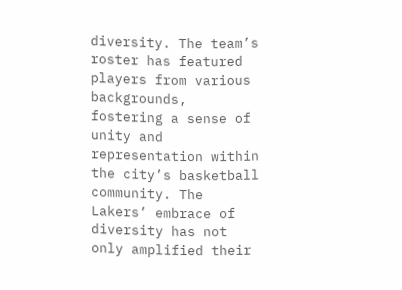diversity. The team’s roster has featured players from various backgrounds, fostering a sense of unity and representation within the city’s basketball community. The Lakers’ embrace of diversity has not only amplified their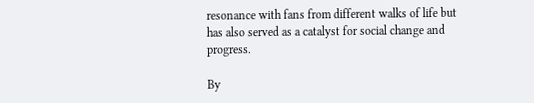resonance with fans from different walks of life but has also served as a catalyst for social change and progress.

By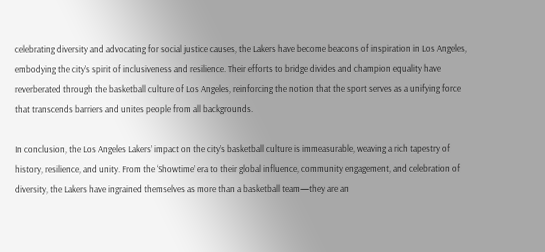celebrating diversity and advocating for social justice causes, the Lakers have become beacons of inspiration in Los Angeles, embodying the city’s spirit of inclusiveness and resilience. Their efforts to bridge divides and champion equality have reverberated through the basketball culture of Los Angeles, reinforcing the notion that the sport serves as a unifying force that transcends barriers and unites people from all backgrounds.

In conclusion, the Los Angeles Lakers’ impact on the city’s basketball culture is immeasurable, weaving a rich tapestry of history, resilience, and unity. From the ‘Showtime’ era to their global influence, community engagement, and celebration of diversity, the Lakers have ingrained themselves as more than a basketball team—they are an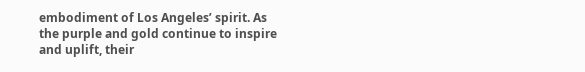embodiment of Los Angeles’ spirit. As the purple and gold continue to inspire and uplift, their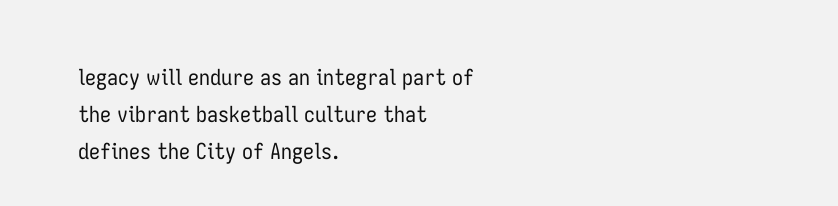legacy will endure as an integral part of the vibrant basketball culture that defines the City of Angels.